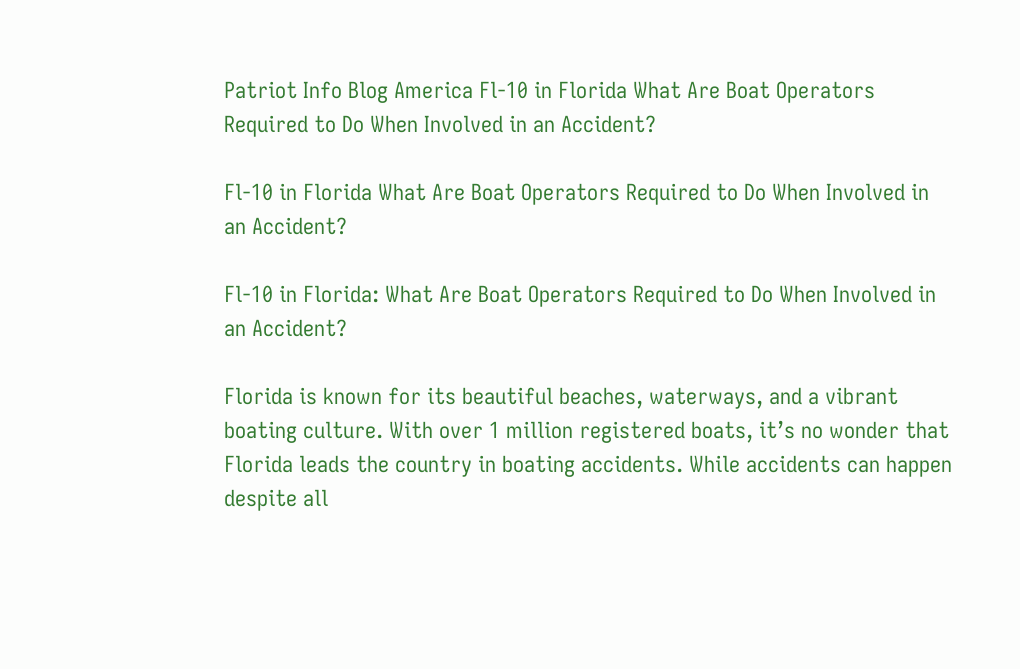Patriot Info Blog America Fl-10 in Florida What Are Boat Operators Required to Do When Involved in an Accident?

Fl-10 in Florida What Are Boat Operators Required to Do When Involved in an Accident?

Fl-10 in Florida: What Are Boat Operators Required to Do When Involved in an Accident?

Florida is known for its beautiful beaches, waterways, and a vibrant boating culture. With over 1 million registered boats, it’s no wonder that Florida leads the country in boating accidents. While accidents can happen despite all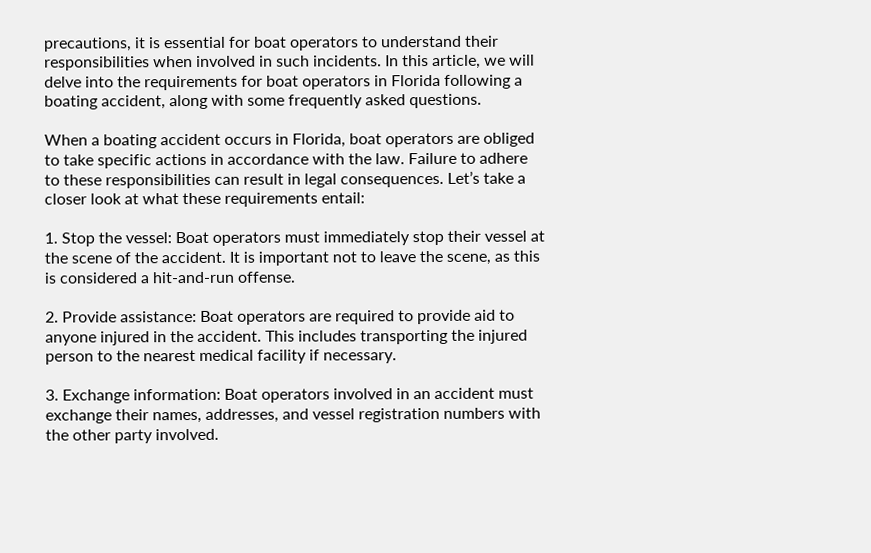precautions, it is essential for boat operators to understand their responsibilities when involved in such incidents. In this article, we will delve into the requirements for boat operators in Florida following a boating accident, along with some frequently asked questions.

When a boating accident occurs in Florida, boat operators are obliged to take specific actions in accordance with the law. Failure to adhere to these responsibilities can result in legal consequences. Let’s take a closer look at what these requirements entail:

1. Stop the vessel: Boat operators must immediately stop their vessel at the scene of the accident. It is important not to leave the scene, as this is considered a hit-and-run offense.

2. Provide assistance: Boat operators are required to provide aid to anyone injured in the accident. This includes transporting the injured person to the nearest medical facility if necessary.

3. Exchange information: Boat operators involved in an accident must exchange their names, addresses, and vessel registration numbers with the other party involved.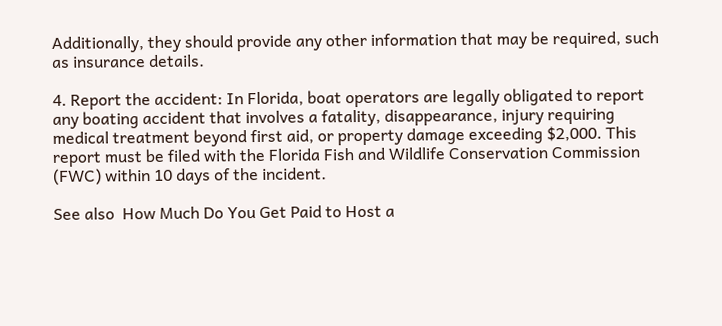Additionally, they should provide any other information that may be required, such as insurance details.

4. Report the accident: In Florida, boat operators are legally obligated to report any boating accident that involves a fatality, disappearance, injury requiring medical treatment beyond first aid, or property damage exceeding $2,000. This report must be filed with the Florida Fish and Wildlife Conservation Commission (FWC) within 10 days of the incident.

See also  How Much Do You Get Paid to Host a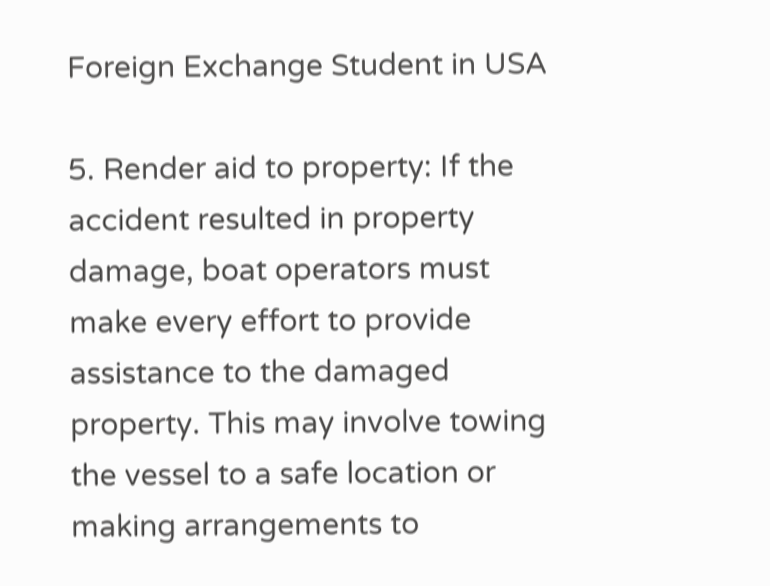Foreign Exchange Student in USA

5. Render aid to property: If the accident resulted in property damage, boat operators must make every effort to provide assistance to the damaged property. This may involve towing the vessel to a safe location or making arrangements to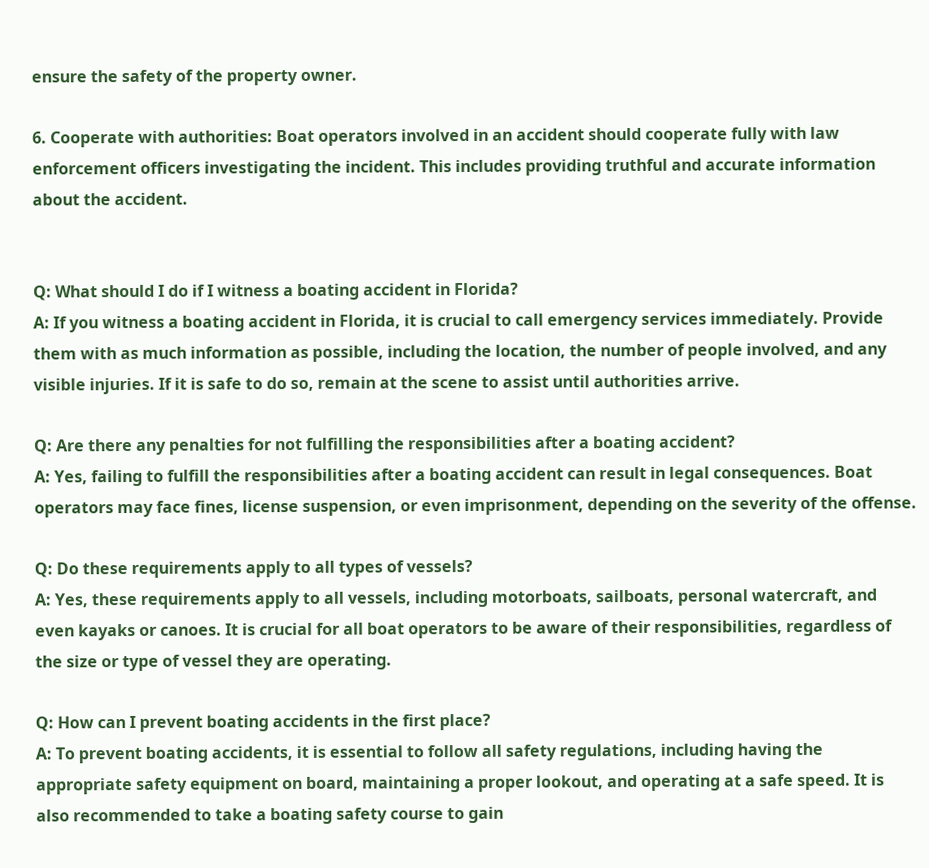ensure the safety of the property owner.

6. Cooperate with authorities: Boat operators involved in an accident should cooperate fully with law enforcement officers investigating the incident. This includes providing truthful and accurate information about the accident.


Q: What should I do if I witness a boating accident in Florida?
A: If you witness a boating accident in Florida, it is crucial to call emergency services immediately. Provide them with as much information as possible, including the location, the number of people involved, and any visible injuries. If it is safe to do so, remain at the scene to assist until authorities arrive.

Q: Are there any penalties for not fulfilling the responsibilities after a boating accident?
A: Yes, failing to fulfill the responsibilities after a boating accident can result in legal consequences. Boat operators may face fines, license suspension, or even imprisonment, depending on the severity of the offense.

Q: Do these requirements apply to all types of vessels?
A: Yes, these requirements apply to all vessels, including motorboats, sailboats, personal watercraft, and even kayaks or canoes. It is crucial for all boat operators to be aware of their responsibilities, regardless of the size or type of vessel they are operating.

Q: How can I prevent boating accidents in the first place?
A: To prevent boating accidents, it is essential to follow all safety regulations, including having the appropriate safety equipment on board, maintaining a proper lookout, and operating at a safe speed. It is also recommended to take a boating safety course to gain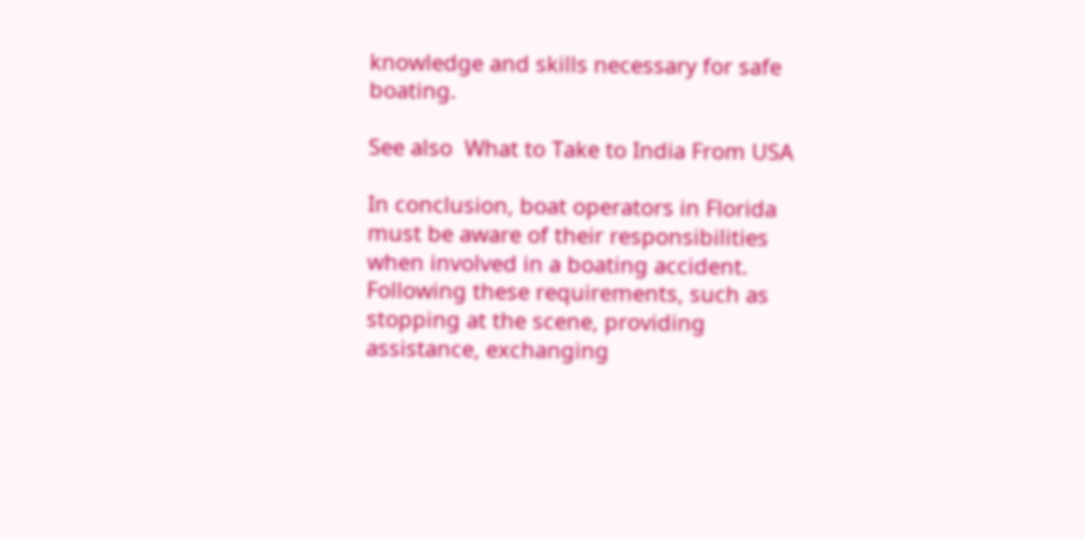knowledge and skills necessary for safe boating.

See also  What to Take to India From USA

In conclusion, boat operators in Florida must be aware of their responsibilities when involved in a boating accident. Following these requirements, such as stopping at the scene, providing assistance, exchanging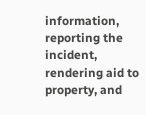information, reporting the incident, rendering aid to property, and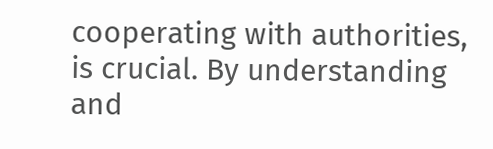cooperating with authorities, is crucial. By understanding and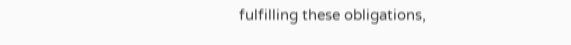fulfilling these obligations,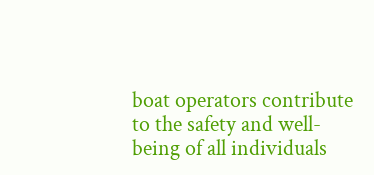boat operators contribute to the safety and well-being of all individuals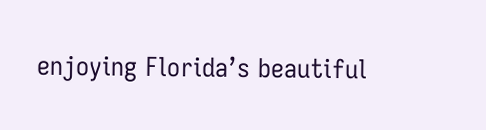enjoying Florida’s beautiful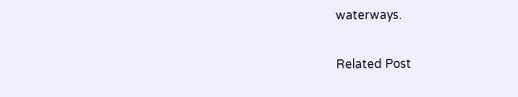waterways.

Related Post